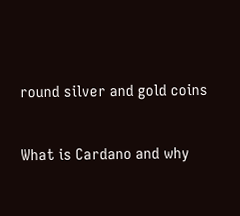round silver and gold coins

What is Cardano and why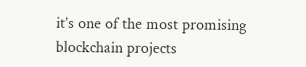it’s one of the most promising blockchain projects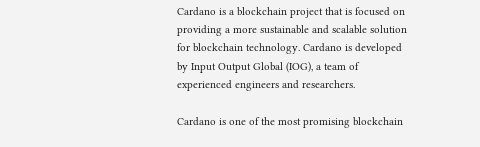Cardano is a blockchain project that is focused on providing a more sustainable and scalable solution for blockchain technology. Cardano is developed by Input Output Global (IOG), a team of experienced engineers and researchers.

Cardano is one of the most promising blockchain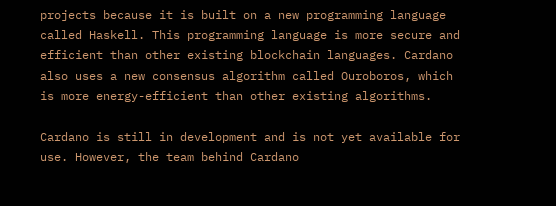projects because it is built on a new programming language called Haskell. This programming language is more secure and efficient than other existing blockchain languages. Cardano also uses a new consensus algorithm called Ouroboros, which is more energy-efficient than other existing algorithms.

Cardano is still in development and is not yet available for use. However, the team behind Cardano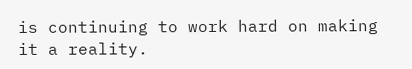is continuing to work hard on making it a reality.